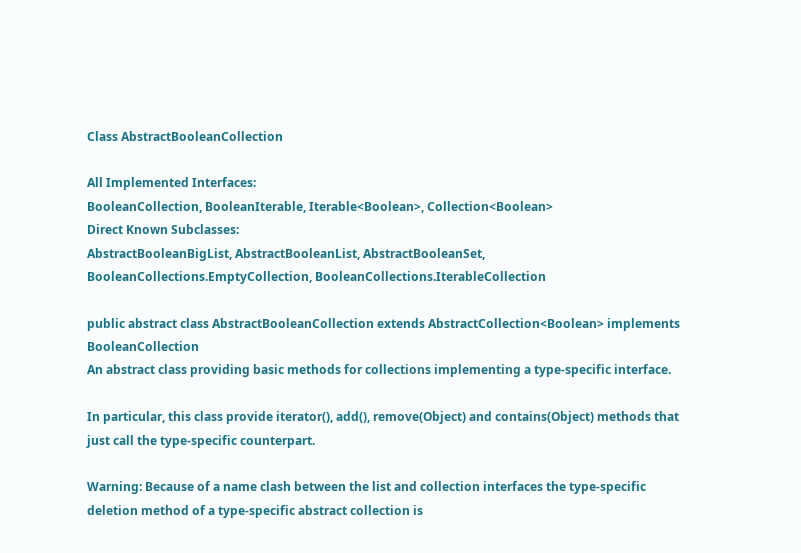Class AbstractBooleanCollection

All Implemented Interfaces:
BooleanCollection, BooleanIterable, Iterable<Boolean>, Collection<Boolean>
Direct Known Subclasses:
AbstractBooleanBigList, AbstractBooleanList, AbstractBooleanSet, BooleanCollections.EmptyCollection, BooleanCollections.IterableCollection

public abstract class AbstractBooleanCollection extends AbstractCollection<Boolean> implements BooleanCollection
An abstract class providing basic methods for collections implementing a type-specific interface.

In particular, this class provide iterator(), add(), remove(Object) and contains(Object) methods that just call the type-specific counterpart.

Warning: Because of a name clash between the list and collection interfaces the type-specific deletion method of a type-specific abstract collection is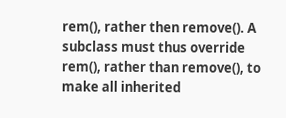rem(), rather then remove(). A subclass must thus override rem(), rather than remove(), to make all inherited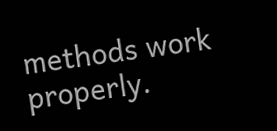methods work properly.